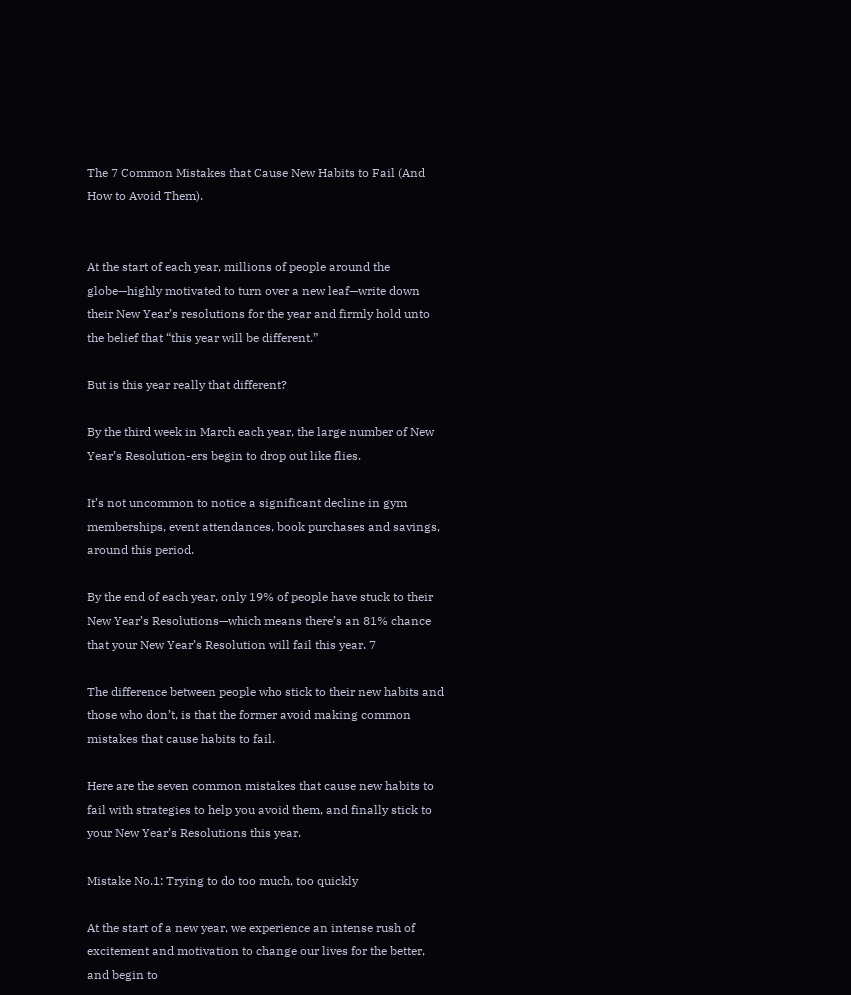The 7 Common Mistakes that Cause New Habits to Fail (And How to Avoid Them).


At the start of each year, millions of people around the globe—highly motivated to turn over a new leaf—write down their New Year’s resolutions for the year and firmly hold unto the belief that “this year will be different.”

But is this year really that different?

By the third week in March each year, the large number of New Year’s Resolution-ers begin to drop out like flies.

It’s not uncommon to notice a significant decline in gym memberships, event attendances, book purchases and savings, around this period.

By the end of each year, only 19% of people have stuck to their New Year’s Resolutions—which means there’s an 81% chance that your New Year’s Resolution will fail this year. 7

The difference between people who stick to their new habits and those who don’t, is that the former avoid making common mistakes that cause habits to fail.

Here are the seven common mistakes that cause new habits to fail with strategies to help you avoid them, and finally stick to your New Year’s Resolutions this year.

Mistake No.1: Trying to do too much, too quickly

At the start of a new year, we experience an intense rush of excitement and motivation to change our lives for the better, and begin to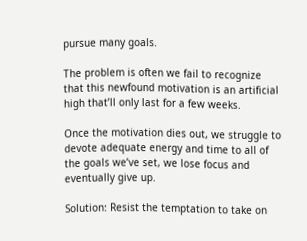pursue many goals.

The problem is often we fail to recognize that this newfound motivation is an artificial high that’ll only last for a few weeks.

Once the motivation dies out, we struggle to devote adequate energy and time to all of the goals we’ve set, we lose focus and eventually give up.

Solution: Resist the temptation to take on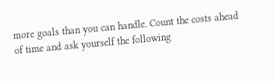more goals than you can handle. Count the costs ahead of time and ask yourself the following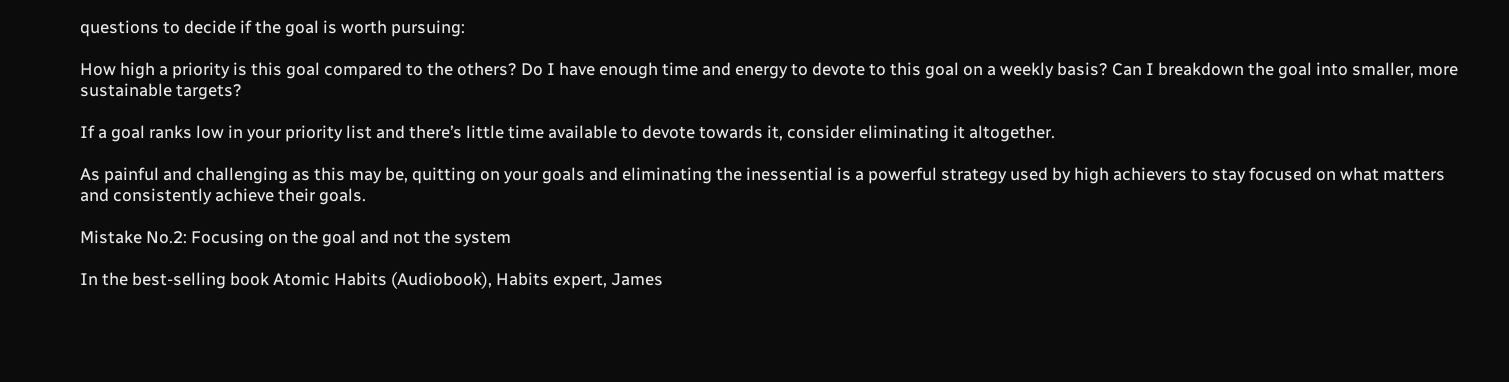questions to decide if the goal is worth pursuing:

How high a priority is this goal compared to the others? Do I have enough time and energy to devote to this goal on a weekly basis? Can I breakdown the goal into smaller, more sustainable targets?

If a goal ranks low in your priority list and there’s little time available to devote towards it, consider eliminating it altogether.

As painful and challenging as this may be, quitting on your goals and eliminating the inessential is a powerful strategy used by high achievers to stay focused on what matters and consistently achieve their goals.

Mistake No.2: Focusing on the goal and not the system

In the best-selling book Atomic Habits (Audiobook), Habits expert, James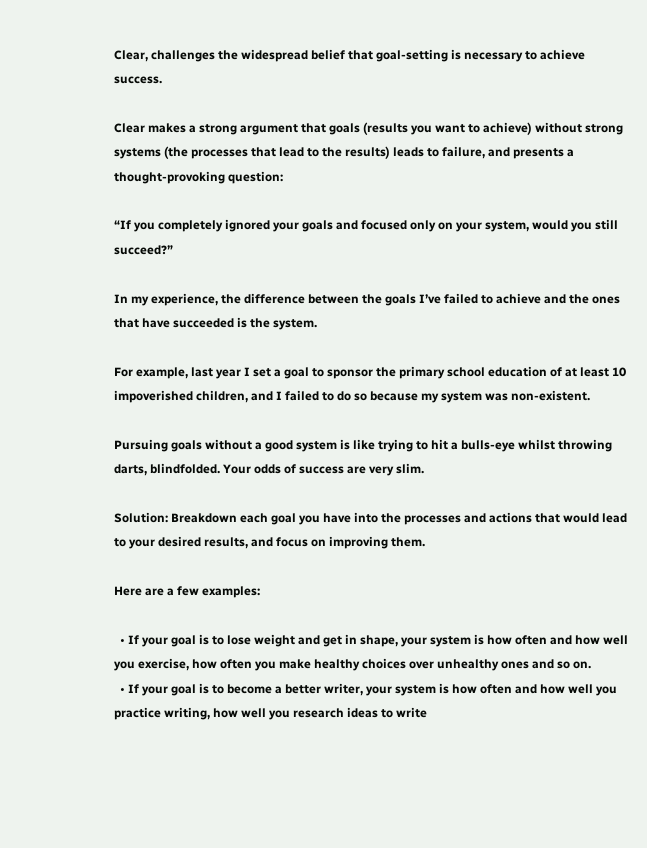Clear, challenges the widespread belief that goal-setting is necessary to achieve success.

Clear makes a strong argument that goals (results you want to achieve) without strong systems (the processes that lead to the results) leads to failure, and presents a thought-provoking question:

“If you completely ignored your goals and focused only on your system, would you still succeed?”

In my experience, the difference between the goals I’ve failed to achieve and the ones that have succeeded is the system.

For example, last year I set a goal to sponsor the primary school education of at least 10 impoverished children, and I failed to do so because my system was non-existent.

Pursuing goals without a good system is like trying to hit a bulls-eye whilst throwing darts, blindfolded. Your odds of success are very slim.

Solution: Breakdown each goal you have into the processes and actions that would lead to your desired results, and focus on improving them.

Here are a few examples:

  • If your goal is to lose weight and get in shape, your system is how often and how well you exercise, how often you make healthy choices over unhealthy ones and so on.
  • If your goal is to become a better writer, your system is how often and how well you practice writing, how well you research ideas to write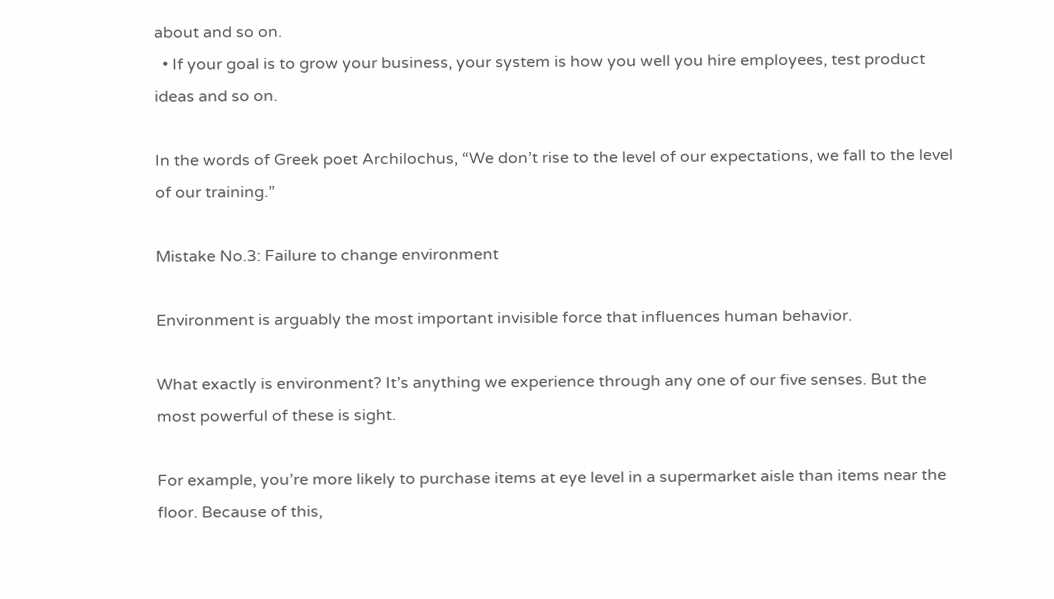about and so on.
  • If your goal is to grow your business, your system is how you well you hire employees, test product ideas and so on.

In the words of Greek poet Archilochus, “We don’t rise to the level of our expectations, we fall to the level of our training.”

Mistake No.3: Failure to change environment

Environment is arguably the most important invisible force that influences human behavior.

What exactly is environment? It’s anything we experience through any one of our five senses. But the most powerful of these is sight.

For example, you’re more likely to purchase items at eye level in a supermarket aisle than items near the floor. Because of this,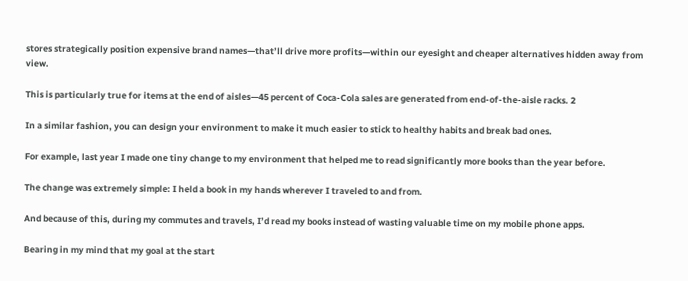stores strategically position expensive brand names—that’ll drive more profits—within our eyesight and cheaper alternatives hidden away from view.

This is particularly true for items at the end of aisles—45 percent of Coca-Cola sales are generated from end-of-the-aisle racks. 2

In a similar fashion, you can design your environment to make it much easier to stick to healthy habits and break bad ones.

For example, last year I made one tiny change to my environment that helped me to read significantly more books than the year before.

The change was extremely simple: I held a book in my hands wherever I traveled to and from.

And because of this, during my commutes and travels, I’d read my books instead of wasting valuable time on my mobile phone apps.

Bearing in my mind that my goal at the start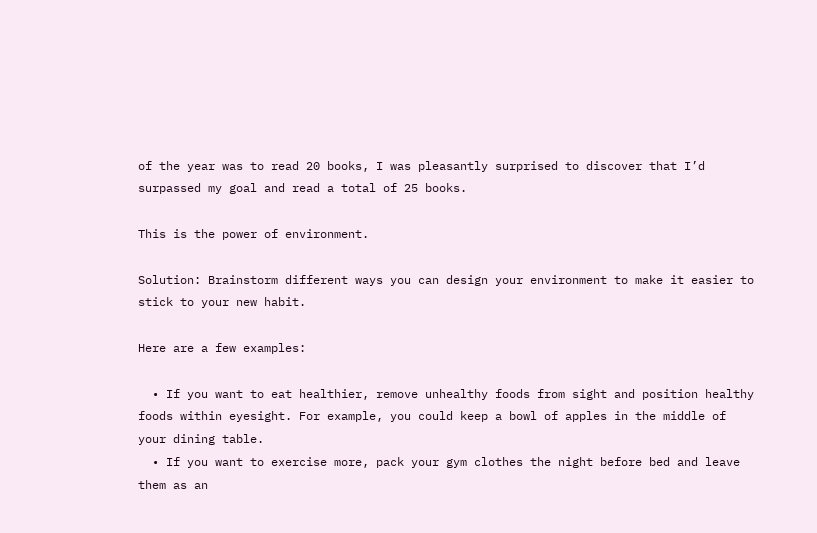of the year was to read 20 books, I was pleasantly surprised to discover that I’d surpassed my goal and read a total of 25 books.

This is the power of environment.

Solution: Brainstorm different ways you can design your environment to make it easier to stick to your new habit.

Here are a few examples:

  • If you want to eat healthier, remove unhealthy foods from sight and position healthy foods within eyesight. For example, you could keep a bowl of apples in the middle of your dining table.
  • If you want to exercise more, pack your gym clothes the night before bed and leave them as an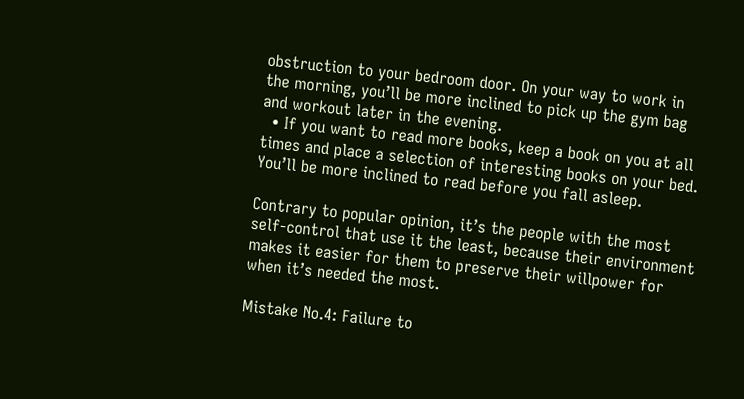obstruction to your bedroom door. On your way to work in the morning, you’ll be more inclined to pick up the gym bag and workout later in the evening.
  • If you want to read more books, keep a book on you at all times and place a selection of interesting books on your bed. You’ll be more inclined to read before you fall asleep.

Contrary to popular opinion, it’s the people with the most self-control that use it the least, because their environment makes it easier for them to preserve their willpower for when it’s needed the most.

Mistake No.4: Failure to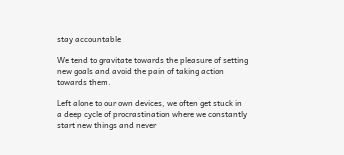stay accountable

We tend to gravitate towards the pleasure of setting new goals and avoid the pain of taking action towards them.

Left alone to our own devices, we often get stuck in a deep cycle of procrastination where we constantly start new things and never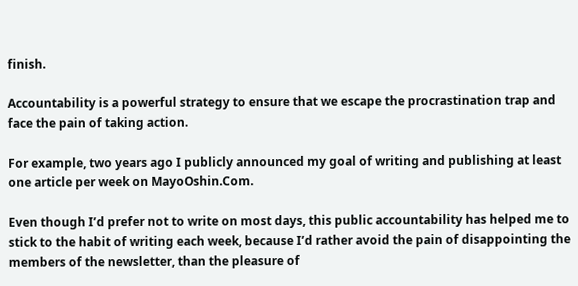finish.

Accountability is a powerful strategy to ensure that we escape the procrastination trap and face the pain of taking action.

For example, two years ago I publicly announced my goal of writing and publishing at least one article per week on MayoOshin.Com.

Even though I’d prefer not to write on most days, this public accountability has helped me to stick to the habit of writing each week, because I’d rather avoid the pain of disappointing the members of the newsletter, than the pleasure of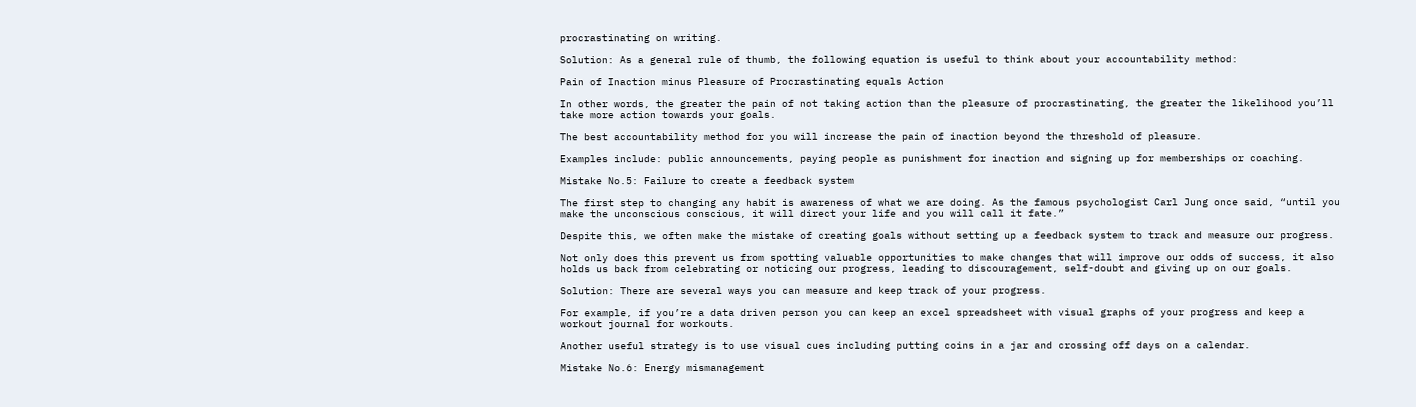procrastinating on writing.

Solution: As a general rule of thumb, the following equation is useful to think about your accountability method:

Pain of Inaction minus Pleasure of Procrastinating equals Action

In other words, the greater the pain of not taking action than the pleasure of procrastinating, the greater the likelihood you’ll take more action towards your goals.

The best accountability method for you will increase the pain of inaction beyond the threshold of pleasure.

Examples include: public announcements, paying people as punishment for inaction and signing up for memberships or coaching.

Mistake No.5: Failure to create a feedback system

The first step to changing any habit is awareness of what we are doing. As the famous psychologist Carl Jung once said, “until you make the unconscious conscious, it will direct your life and you will call it fate.”

Despite this, we often make the mistake of creating goals without setting up a feedback system to track and measure our progress.

Not only does this prevent us from spotting valuable opportunities to make changes that will improve our odds of success, it also holds us back from celebrating or noticing our progress, leading to discouragement, self-doubt and giving up on our goals.

Solution: There are several ways you can measure and keep track of your progress.

For example, if you’re a data driven person you can keep an excel spreadsheet with visual graphs of your progress and keep a workout journal for workouts.

Another useful strategy is to use visual cues including putting coins in a jar and crossing off days on a calendar.

Mistake No.6: Energy mismanagement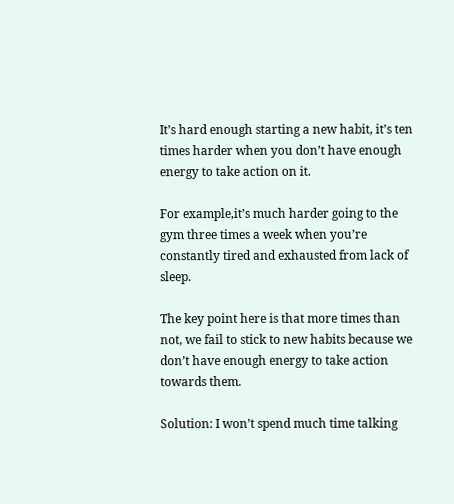It’s hard enough starting a new habit, it’s ten times harder when you don’t have enough energy to take action on it.

For example,it’s much harder going to the gym three times a week when you’re constantly tired and exhausted from lack of sleep.

The key point here is that more times than not, we fail to stick to new habits because we don’t have enough energy to take action towards them.

Solution: I won’t spend much time talking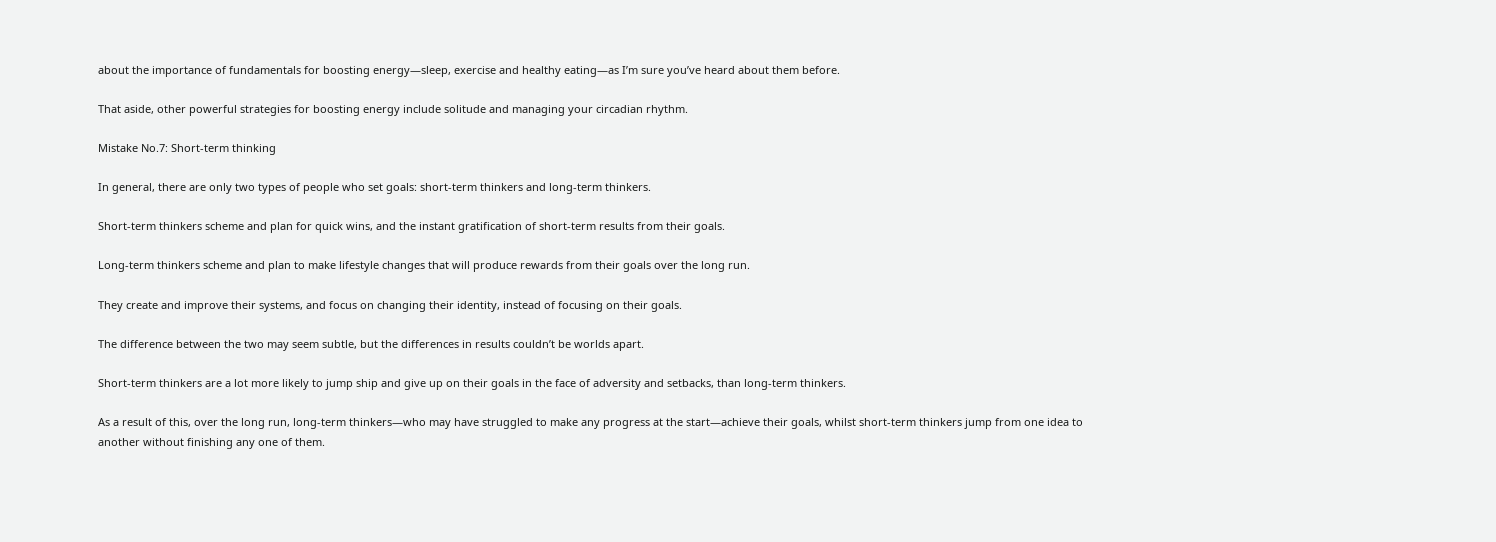about the importance of fundamentals for boosting energy—sleep, exercise and healthy eating—as I’m sure you’ve heard about them before.

That aside, other powerful strategies for boosting energy include solitude and managing your circadian rhythm.

Mistake No.7: Short-term thinking

In general, there are only two types of people who set goals: short-term thinkers and long-term thinkers.

Short-term thinkers scheme and plan for quick wins, and the instant gratification of short-term results from their goals.

Long-term thinkers scheme and plan to make lifestyle changes that will produce rewards from their goals over the long run.

They create and improve their systems, and focus on changing their identity, instead of focusing on their goals.

The difference between the two may seem subtle, but the differences in results couldn’t be worlds apart.

Short-term thinkers are a lot more likely to jump ship and give up on their goals in the face of adversity and setbacks, than long-term thinkers.

As a result of this, over the long run, long-term thinkers—who may have struggled to make any progress at the start—achieve their goals, whilst short-term thinkers jump from one idea to another without finishing any one of them.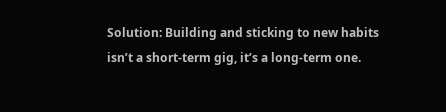Solution: Building and sticking to new habits isn’t a short-term gig, it’s a long-term one.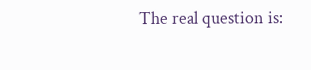The real question is: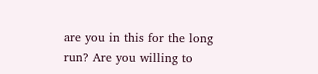are you in this for the long run? Are you willing to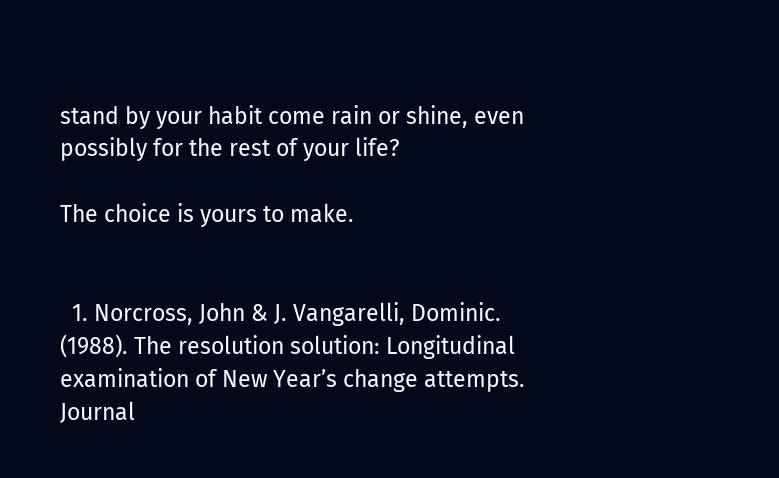stand by your habit come rain or shine, even possibly for the rest of your life?

The choice is yours to make.


  1. Norcross, John & J. Vangarelli, Dominic. (1988). The resolution solution: Longitudinal examination of New Year’s change attempts. Journal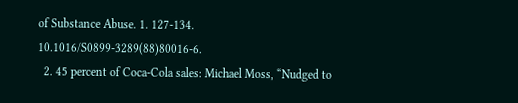of Substance Abuse. 1. 127-134. 10.1016/S0899-3289(88)80016-6.
  2. 45 percent of Coca-Cola sales: Michael Moss, “Nudged to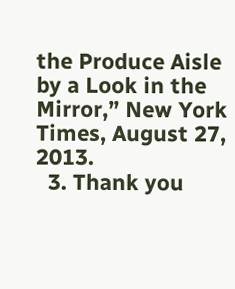the Produce Aisle by a Look in the Mirror,” New York Times, August 27, 2013.
  3. Thank you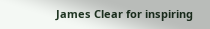James Clear for inspiring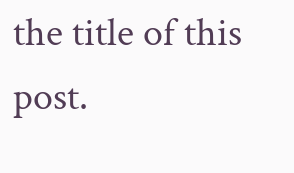the title of this post.